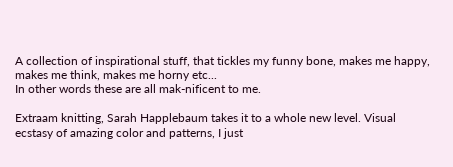A collection of inspirational stuff, that tickles my funny bone, makes me happy, makes me think, makes me horny etc...
In other words these are all mak-nificent to me.

Extraam knitting, Sarah Happlebaum takes it to a whole new level. Visual ecstasy of amazing color and patterns, I just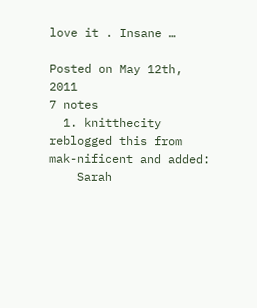love it . Insane …

Posted on May 12th, 2011
7 notes
  1. knitthecity reblogged this from mak-nificent and added:
    Sarah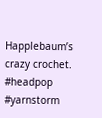Happlebaum’s crazy crochet. #headpop #yarnstorm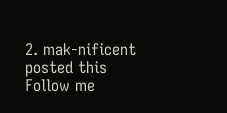2. mak-nificent posted this
Follow me